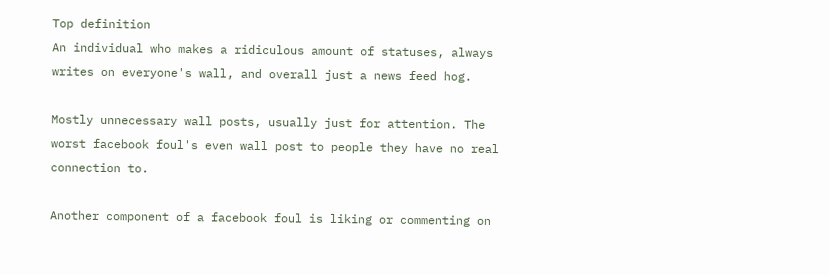Top definition
An individual who makes a ridiculous amount of statuses, always writes on everyone's wall, and overall just a news feed hog.

Mostly unnecessary wall posts, usually just for attention. The worst facebook foul's even wall post to people they have no real connection to.

Another component of a facebook foul is liking or commenting on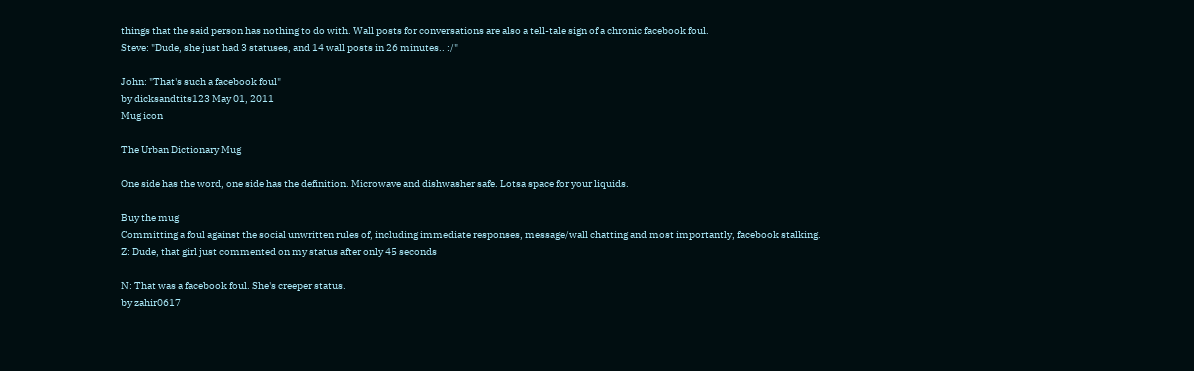things that the said person has nothing to do with. Wall posts for conversations are also a tell-tale sign of a chronic facebook foul.
Steve: "Dude, she just had 3 statuses, and 14 wall posts in 26 minutes.. :/"

John: "That's such a facebook foul"
by dicksandtits123 May 01, 2011
Mug icon

The Urban Dictionary Mug

One side has the word, one side has the definition. Microwave and dishwasher safe. Lotsa space for your liquids.

Buy the mug
Committing a foul against the social unwritten rules of, including immediate responses, message/wall chatting and most importantly, facebook stalking.
Z: Dude, that girl just commented on my status after only 45 seconds

N: That was a facebook foul. She's creeper status.
by zahir0617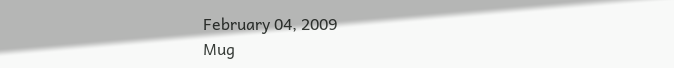February 04, 2009
Mug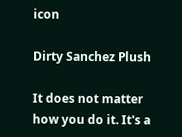icon

Dirty Sanchez Plush

It does not matter how you do it. It's a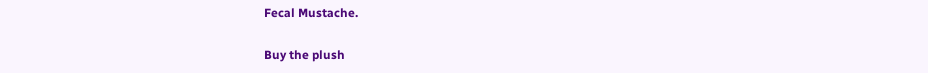Fecal Mustache.

Buy the plush